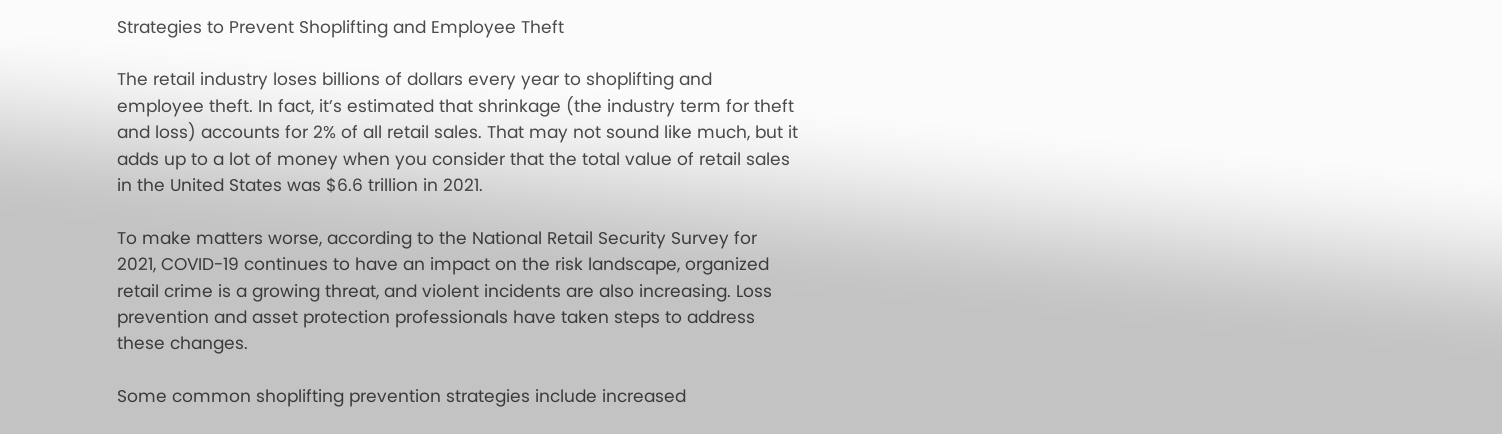Strategies to Prevent Shoplifting and Employee Theft

The retail industry loses billions of dollars every year to shoplifting and employee theft. In fact, it’s estimated that shrinkage (the industry term for theft and loss) accounts for 2% of all retail sales. That may not sound like much, but it adds up to a lot of money when you consider that the total value of retail sales in the United States was $6.6 trillion in 2021.

To make matters worse, according to the National Retail Security Survey for 2021, COVID-19 continues to have an impact on the risk landscape, organized retail crime is a growing threat, and violent incidents are also increasing. Loss prevention and asset protection professionals have taken steps to address these changes.

Some common shoplifting prevention strategies include increased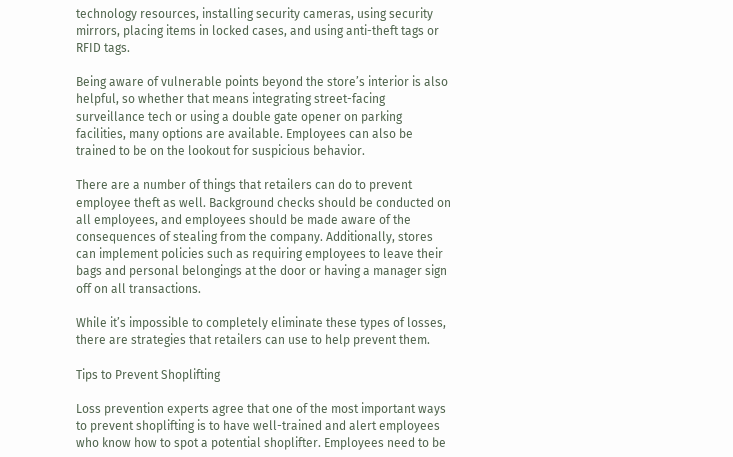technology resources, installing security cameras, using security mirrors, placing items in locked cases, and using anti-theft tags or RFID tags.

Being aware of vulnerable points beyond the store’s interior is also helpful, so whether that means integrating street-facing surveillance tech or using a double gate opener on parking facilities, many options are available. Employees can also be trained to be on the lookout for suspicious behavior.

There are a number of things that retailers can do to prevent employee theft as well. Background checks should be conducted on all employees, and employees should be made aware of the consequences of stealing from the company. Additionally, stores can implement policies such as requiring employees to leave their bags and personal belongings at the door or having a manager sign off on all transactions.

While it’s impossible to completely eliminate these types of losses, there are strategies that retailers can use to help prevent them.

Tips to Prevent Shoplifting

Loss prevention experts agree that one of the most important ways to prevent shoplifting is to have well-trained and alert employees who know how to spot a potential shoplifter. Employees need to be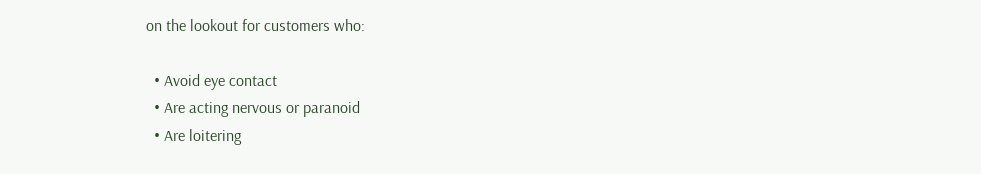on the lookout for customers who:

  • Avoid eye contact
  • Are acting nervous or paranoid
  • Are loitering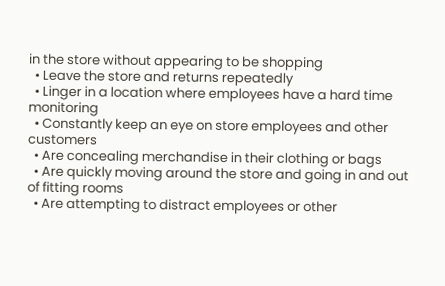in the store without appearing to be shopping
  • Leave the store and returns repeatedly
  • Linger in a location where employees have a hard time monitoring
  • Constantly keep an eye on store employees and other customers
  • Are concealing merchandise in their clothing or bags
  • Are quickly moving around the store and going in and out of fitting rooms
  • Are attempting to distract employees or other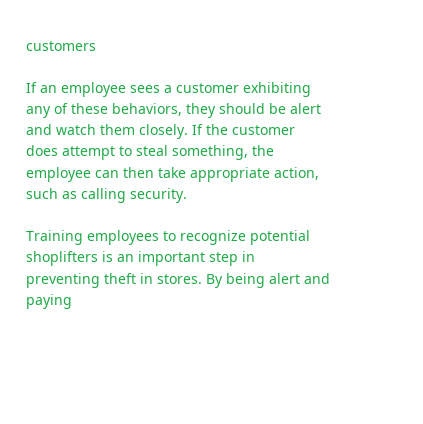customers

If an employee sees a customer exhibiting any of these behaviors, they should be alert and watch them closely. If the customer does attempt to steal something, the employee can then take appropriate action, such as calling security.

Training employees to recognize potential shoplifters is an important step in preventing theft in stores. By being alert and paying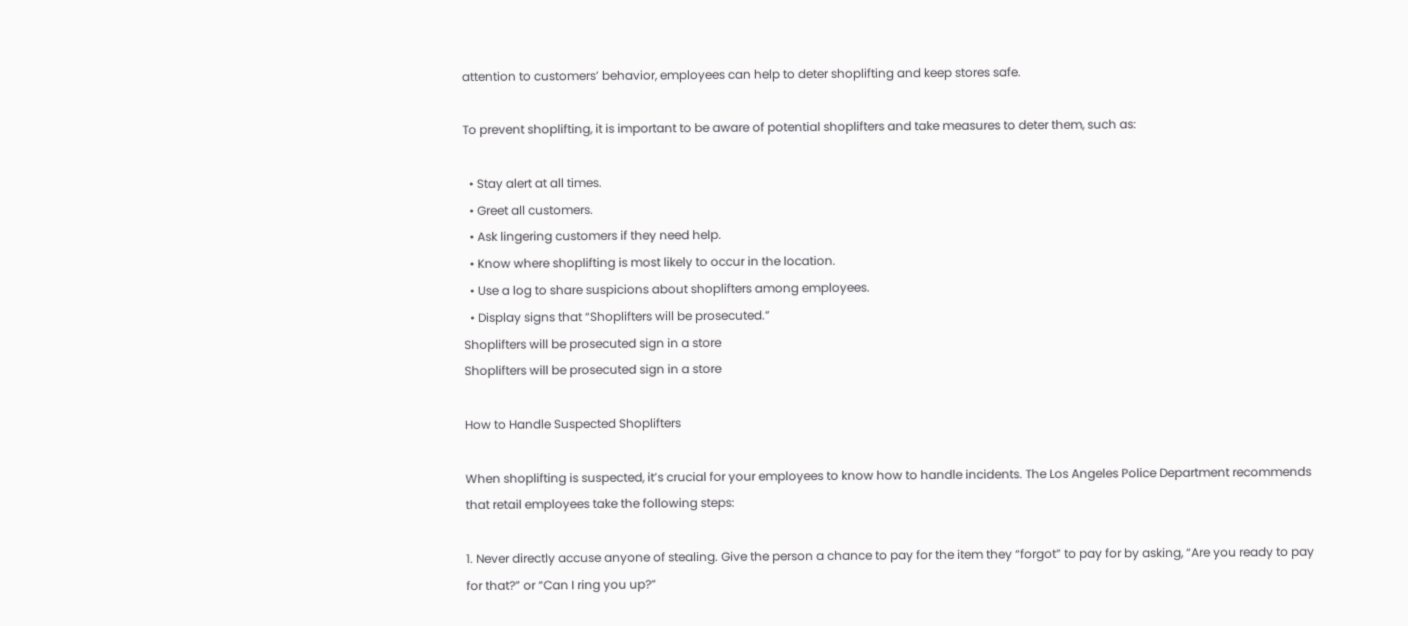attention to customers’ behavior, employees can help to deter shoplifting and keep stores safe.

To prevent shoplifting, it is important to be aware of potential shoplifters and take measures to deter them, such as:

  • Stay alert at all times.
  • Greet all customers.
  • Ask lingering customers if they need help.
  • Know where shoplifting is most likely to occur in the location.
  • Use a log to share suspicions about shoplifters among employees.
  • Display signs that “Shoplifters will be prosecuted.”
Shoplifters will be prosecuted sign in a store
Shoplifters will be prosecuted sign in a store

How to Handle Suspected Shoplifters

When shoplifting is suspected, it’s crucial for your employees to know how to handle incidents. The Los Angeles Police Department recommends that retail employees take the following steps:

1. Never directly accuse anyone of stealing. Give the person a chance to pay for the item they “forgot” to pay for by asking, “Are you ready to pay for that?” or “Can I ring you up?”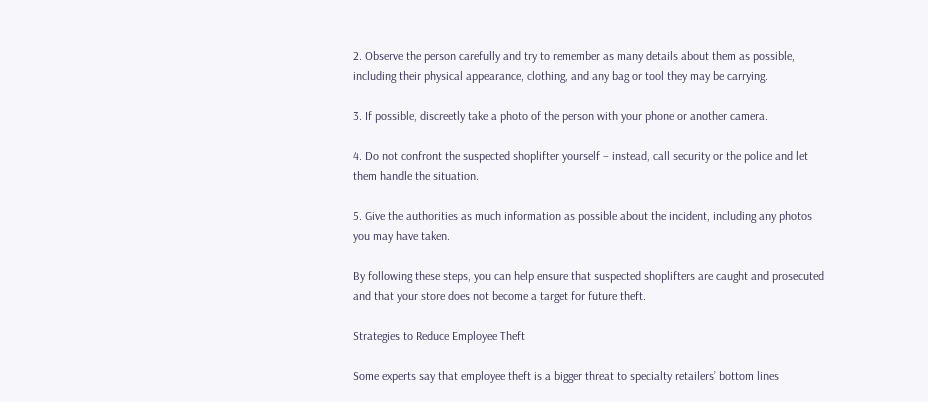2. Observe the person carefully and try to remember as many details about them as possible, including their physical appearance, clothing, and any bag or tool they may be carrying.

3. If possible, discreetly take a photo of the person with your phone or another camera.

4. Do not confront the suspected shoplifter yourself – instead, call security or the police and let them handle the situation.

5. Give the authorities as much information as possible about the incident, including any photos you may have taken.

By following these steps, you can help ensure that suspected shoplifters are caught and prosecuted and that your store does not become a target for future theft.

Strategies to Reduce Employee Theft

Some experts say that employee theft is a bigger threat to specialty retailers’ bottom lines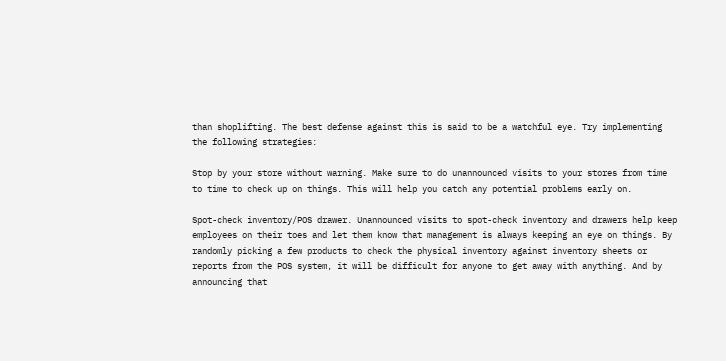than shoplifting. The best defense against this is said to be a watchful eye. Try implementing the following strategies:

Stop by your store without warning. Make sure to do unannounced visits to your stores from time to time to check up on things. This will help you catch any potential problems early on.

Spot-check inventory/POS drawer. Unannounced visits to spot-check inventory and drawers help keep employees on their toes and let them know that management is always keeping an eye on things. By randomly picking a few products to check the physical inventory against inventory sheets or reports from the POS system, it will be difficult for anyone to get away with anything. And by announcing that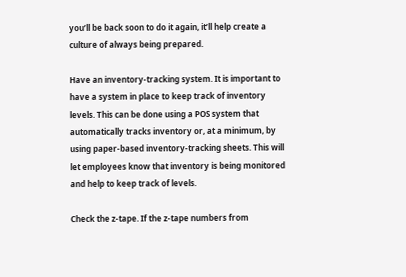you’ll be back soon to do it again, it’ll help create a culture of always being prepared.

Have an inventory-tracking system. It is important to have a system in place to keep track of inventory levels. This can be done using a POS system that automatically tracks inventory or, at a minimum, by using paper-based inventory-tracking sheets. This will let employees know that inventory is being monitored and help to keep track of levels.

Check the z-tape. If the z-tape numbers from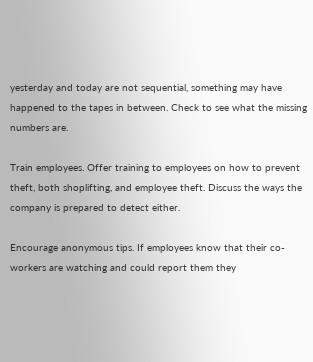yesterday and today are not sequential, something may have happened to the tapes in between. Check to see what the missing numbers are.

Train employees. Offer training to employees on how to prevent theft, both shoplifting, and employee theft. Discuss the ways the company is prepared to detect either.

Encourage anonymous tips. If employees know that their co-workers are watching and could report them they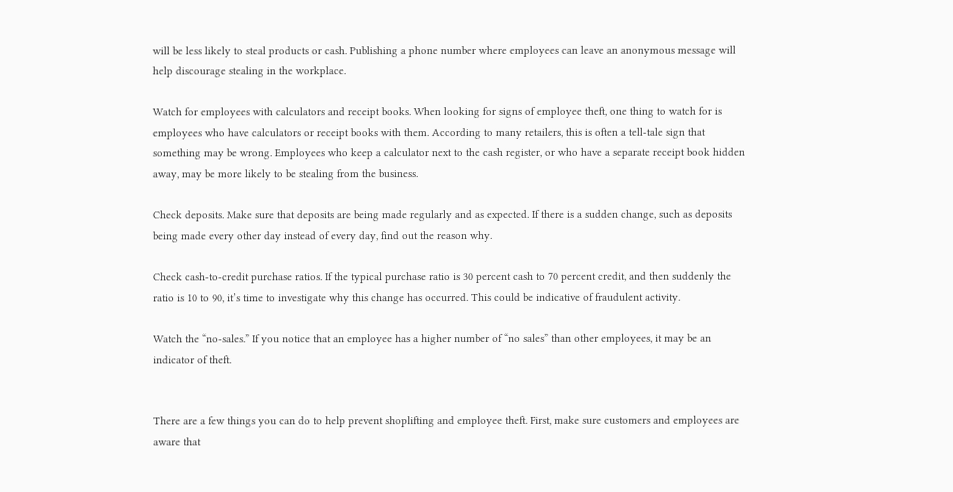will be less likely to steal products or cash. Publishing a phone number where employees can leave an anonymous message will help discourage stealing in the workplace.

Watch for employees with calculators and receipt books. When looking for signs of employee theft, one thing to watch for is employees who have calculators or receipt books with them. According to many retailers, this is often a tell-tale sign that something may be wrong. Employees who keep a calculator next to the cash register, or who have a separate receipt book hidden away, may be more likely to be stealing from the business.

Check deposits. Make sure that deposits are being made regularly and as expected. If there is a sudden change, such as deposits being made every other day instead of every day, find out the reason why.

Check cash-to-credit purchase ratios. If the typical purchase ratio is 30 percent cash to 70 percent credit, and then suddenly the ratio is 10 to 90, it’s time to investigate why this change has occurred. This could be indicative of fraudulent activity.

Watch the “no-sales.” If you notice that an employee has a higher number of “no sales” than other employees, it may be an indicator of theft.


There are a few things you can do to help prevent shoplifting and employee theft. First, make sure customers and employees are aware that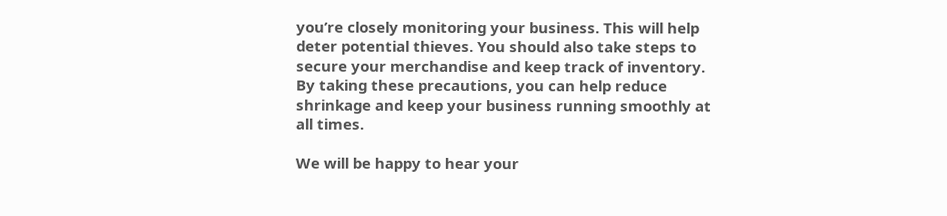you’re closely monitoring your business. This will help deter potential thieves. You should also take steps to secure your merchandise and keep track of inventory. By taking these precautions, you can help reduce shrinkage and keep your business running smoothly at all times.

We will be happy to hear your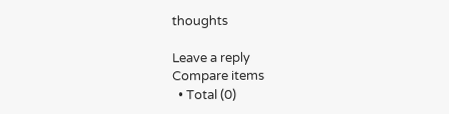thoughts

Leave a reply
Compare items
  • Total (0)